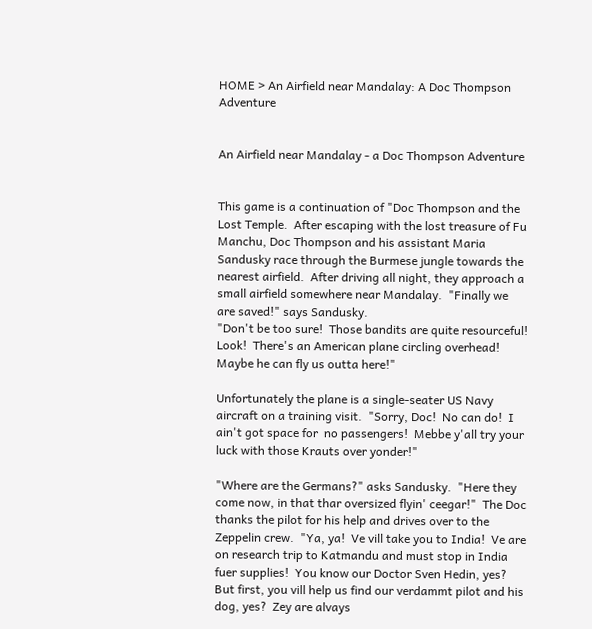HOME > An Airfield near Mandalay: A Doc Thompson Adventure


An Airfield near Mandalay - a Doc Thompson Adventure


This game is a continuation of "Doc Thompson and the Lost Temple.  After escaping with the lost treasure of Fu Manchu, Doc Thompson and his assistant Maria Sandusky race through the Burmese jungle towards the nearest airfield.  After driving all night, they approach a small airfield somewhere near Mandalay.  "Finally we are saved!" says Sandusky.
"Don't be too sure!  Those bandits are quite resourceful!  Look!  There's an American plane circling overhead!  Maybe he can fly us outta here!"

Unfortunately the plane is a single-seater US Navy aircraft on a training visit.  "Sorry, Doc!  No can do!  I ain't got space for  no passengers!  Mebbe y'all try your luck with those Krauts over yonder!"

"Where are the Germans?" asks Sandusky.  "Here they come now, in that thar oversized flyin' ceegar!"  The Doc thanks the pilot for his help and drives over to the Zeppelin crew.  "Ya, ya!  Ve vill take you to India!  Ve are on research trip to Katmandu and must stop in India fuer supplies!  You know our Doctor Sven Hedin, yes?  But first, you vill help us find our verdammt pilot and his dog, yes?  Zey are alvays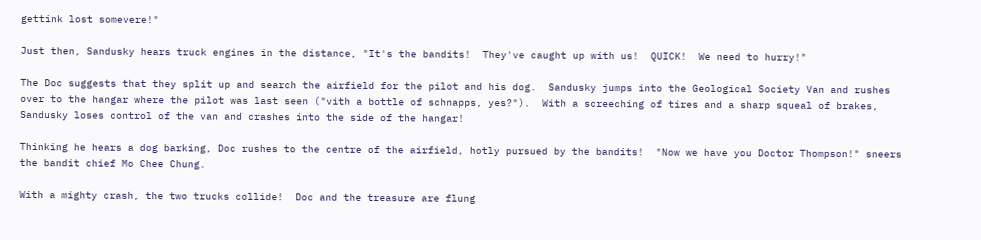gettink lost somevere!"

Just then, Sandusky hears truck engines in the distance, "It's the bandits!  They've caught up with us!  QUICK!  We need to hurry!"

The Doc suggests that they split up and search the airfield for the pilot and his dog.  Sandusky jumps into the Geological Society Van and rushes over to the hangar where the pilot was last seen ("vith a bottle of schnapps, yes?").  With a screeching of tires and a sharp squeal of brakes, Sandusky loses control of the van and crashes into the side of the hangar!

Thinking he hears a dog barking, Doc rushes to the centre of the airfield, hotly pursued by the bandits!  "Now we have you Doctor Thompson!" sneers the bandit chief Mo Chee Chung.

With a mighty crash, the two trucks collide!  Doc and the treasure are flung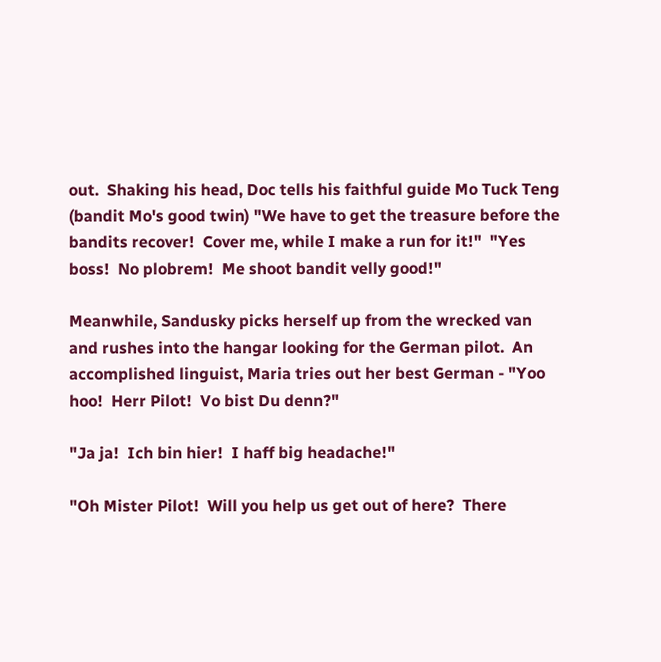out.  Shaking his head, Doc tells his faithful guide Mo Tuck Teng (bandit Mo's good twin) "We have to get the treasure before the bandits recover!  Cover me, while I make a run for it!"  "Yes boss!  No plobrem!  Me shoot bandit velly good!"

Meanwhile, Sandusky picks herself up from the wrecked van and rushes into the hangar looking for the German pilot.  An accomplished linguist, Maria tries out her best German - "Yoo hoo!  Herr Pilot!  Vo bist Du denn?"

"Ja ja!  Ich bin hier!  I haff big headache!"

"Oh Mister Pilot!  Will you help us get out of here?  There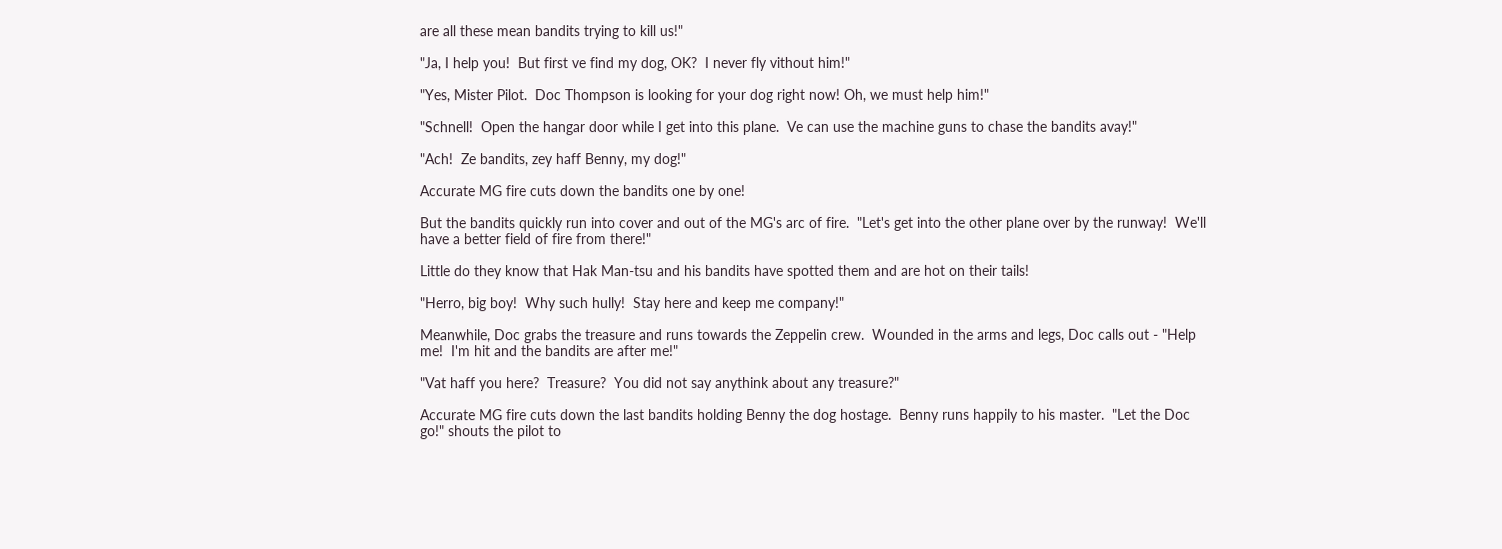are all these mean bandits trying to kill us!"

"Ja, I help you!  But first ve find my dog, OK?  I never fly vithout him!"

"Yes, Mister Pilot.  Doc Thompson is looking for your dog right now! Oh, we must help him!"

"Schnell!  Open the hangar door while I get into this plane.  Ve can use the machine guns to chase the bandits avay!"

"Ach!  Ze bandits, zey haff Benny, my dog!"

Accurate MG fire cuts down the bandits one by one!

But the bandits quickly run into cover and out of the MG's arc of fire.  "Let's get into the other plane over by the runway!  We'll have a better field of fire from there!"

Little do they know that Hak Man-tsu and his bandits have spotted them and are hot on their tails!

"Herro, big boy!  Why such hully!  Stay here and keep me company!"

Meanwhile, Doc grabs the treasure and runs towards the Zeppelin crew.  Wounded in the arms and legs, Doc calls out - "Help me!  I'm hit and the bandits are after me!"

"Vat haff you here?  Treasure?  You did not say anythink about any treasure?"

Accurate MG fire cuts down the last bandits holding Benny the dog hostage.  Benny runs happily to his master.  "Let the Doc go!" shouts the pilot to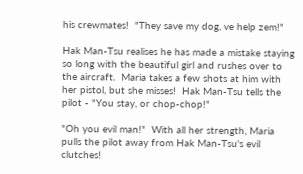his crewmates!  "They save my dog, ve help zem!"

Hak Man-Tsu realises he has made a mistake staying so long with the beautiful girl and rushes over to the aircraft.  Maria takes a few shots at him with her pistol, but she misses!  Hak Man-Tsu tells the pilot - "You stay, or chop-chop!"

"Oh you evil man!"  With all her strength, Maria pulls the pilot away from Hak Man-Tsu's evil clutches!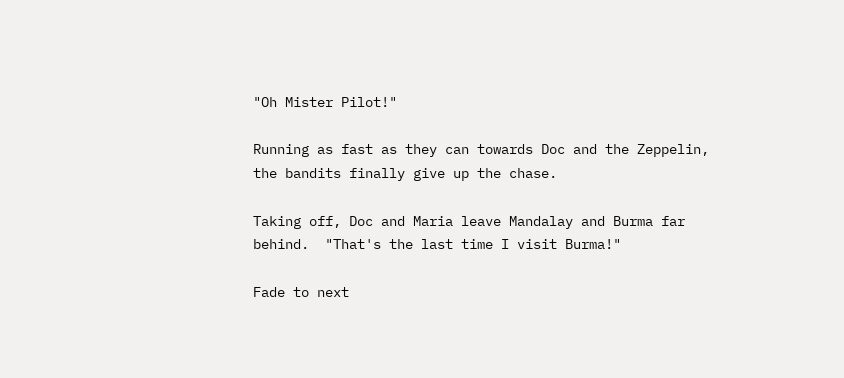"Oh Mister Pilot!"

Running as fast as they can towards Doc and the Zeppelin, the bandits finally give up the chase.

Taking off, Doc and Maria leave Mandalay and Burma far behind.  "That's the last time I visit Burma!"

Fade to next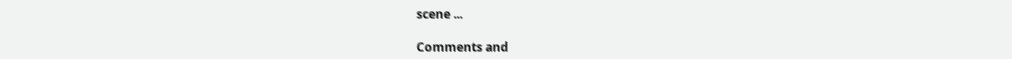scene ...

Comments and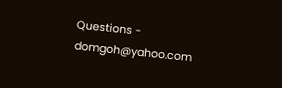Questions - domgoh@yahoo.com